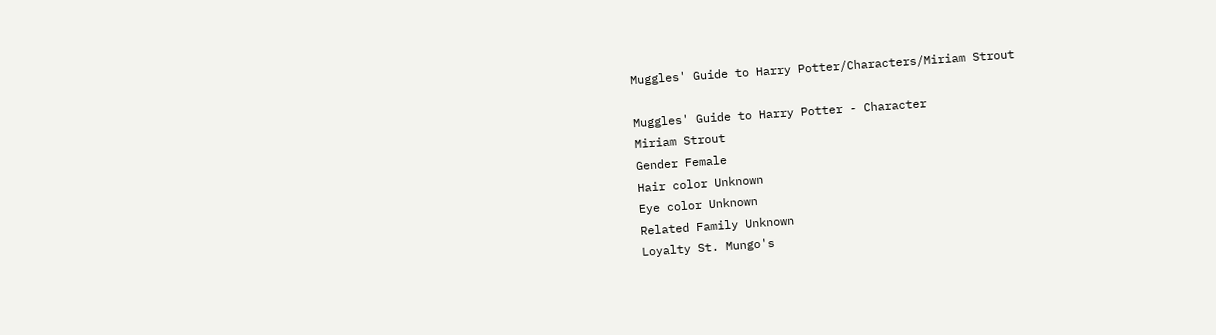Muggles' Guide to Harry Potter/Characters/Miriam Strout

Muggles' Guide to Harry Potter - Character
Miriam Strout
Gender Female
Hair color Unknown
Eye color Unknown
Related Family Unknown
Loyalty St. Mungo's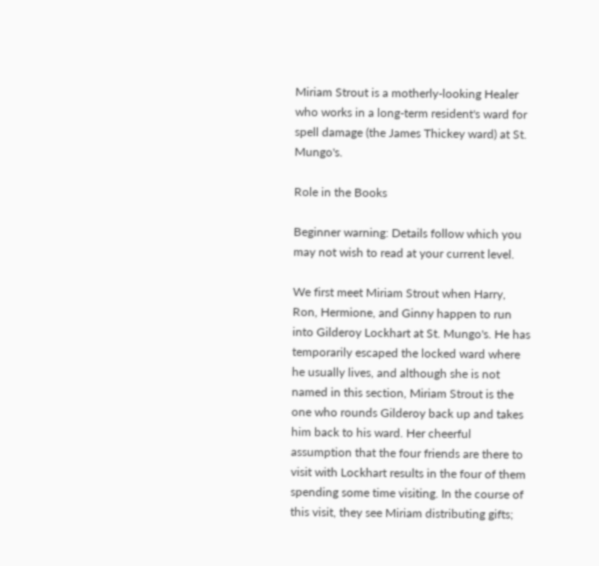Miriam Strout is a motherly-looking Healer who works in a long-term resident's ward for spell damage (the James Thickey ward) at St. Mungo's.

Role in the Books

Beginner warning: Details follow which you may not wish to read at your current level.

We first meet Miriam Strout when Harry, Ron, Hermione, and Ginny happen to run into Gilderoy Lockhart at St. Mungo's. He has temporarily escaped the locked ward where he usually lives, and although she is not named in this section, Miriam Strout is the one who rounds Gilderoy back up and takes him back to his ward. Her cheerful assumption that the four friends are there to visit with Lockhart results in the four of them spending some time visiting. In the course of this visit, they see Miriam distributing gifts;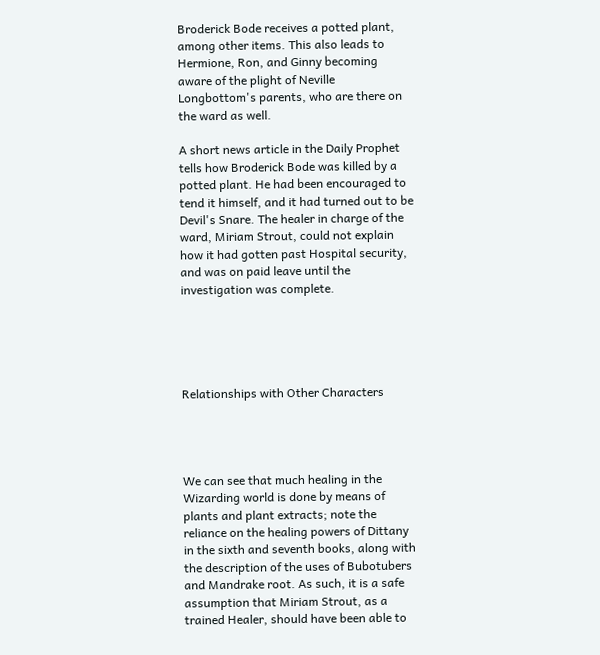Broderick Bode receives a potted plant, among other items. This also leads to Hermione, Ron, and Ginny becoming aware of the plight of Neville Longbottom's parents, who are there on the ward as well.

A short news article in the Daily Prophet tells how Broderick Bode was killed by a potted plant. He had been encouraged to tend it himself, and it had turned out to be Devil's Snare. The healer in charge of the ward, Miriam Strout, could not explain how it had gotten past Hospital security, and was on paid leave until the investigation was complete.





Relationships with Other Characters




We can see that much healing in the Wizarding world is done by means of plants and plant extracts; note the reliance on the healing powers of Dittany in the sixth and seventh books, along with the description of the uses of Bubotubers and Mandrake root. As such, it is a safe assumption that Miriam Strout, as a trained Healer, should have been able to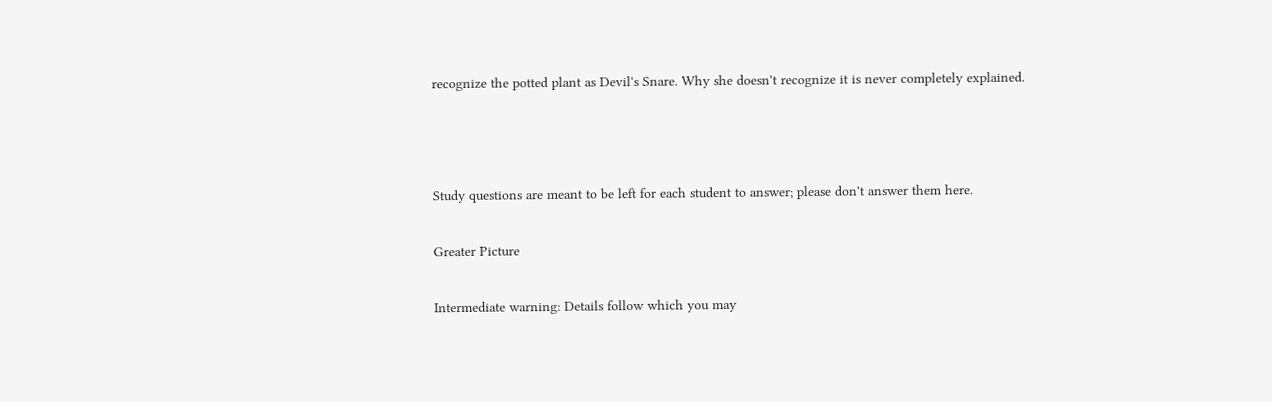recognize the potted plant as Devil's Snare. Why she doesn't recognize it is never completely explained.



Study questions are meant to be left for each student to answer; please don't answer them here.

Greater Picture

Intermediate warning: Details follow which you may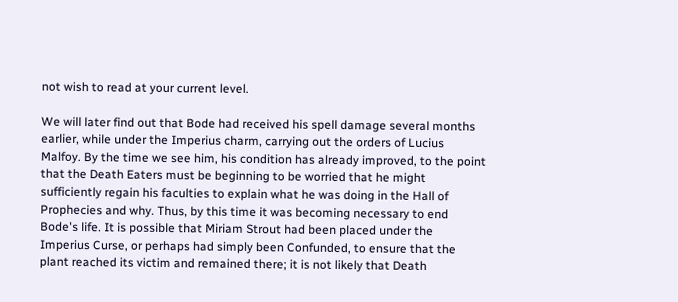not wish to read at your current level.

We will later find out that Bode had received his spell damage several months earlier, while under the Imperius charm, carrying out the orders of Lucius Malfoy. By the time we see him, his condition has already improved, to the point that the Death Eaters must be beginning to be worried that he might sufficiently regain his faculties to explain what he was doing in the Hall of Prophecies and why. Thus, by this time it was becoming necessary to end Bode's life. It is possible that Miriam Strout had been placed under the Imperius Curse, or perhaps had simply been Confunded, to ensure that the plant reached its victim and remained there; it is not likely that Death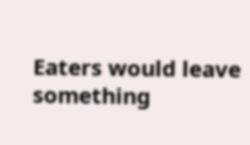Eaters would leave something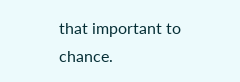that important to chance.